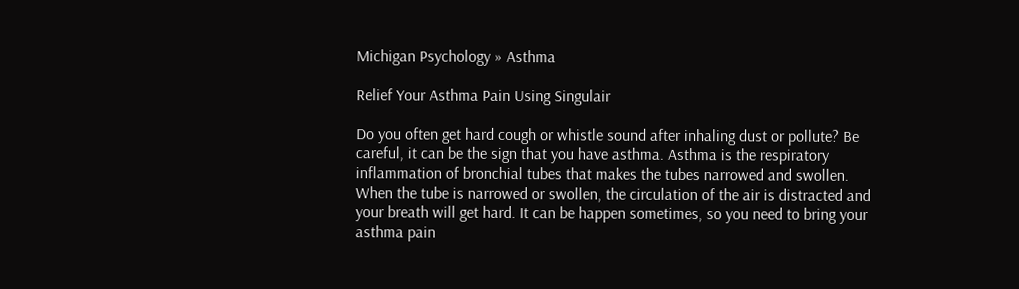Michigan Psychology » Asthma

Relief Your Asthma Pain Using Singulair

Do you often get hard cough or whistle sound after inhaling dust or pollute? Be careful, it can be the sign that you have asthma. Asthma is the respiratory inflammation of bronchial tubes that makes the tubes narrowed and swollen. When the tube is narrowed or swollen, the circulation of the air is distracted and your breath will get hard. It can be happen sometimes, so you need to bring your asthma pain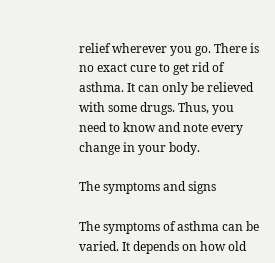relief wherever you go. There is no exact cure to get rid of asthma. It can only be relieved with some drugs. Thus, you need to know and note every change in your body.

The symptoms and signs

The symptoms of asthma can be varied. It depends on how old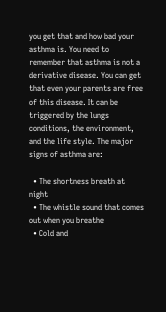you get that and how bad your asthma is. You need to remember that asthma is not a derivative disease. You can get that even your parents are free of this disease. It can be triggered by the lungs conditions, the environment, and the life style. The major signs of asthma are:

  • The shortness breath at night
  • The whistle sound that comes out when you breathe
  • Cold and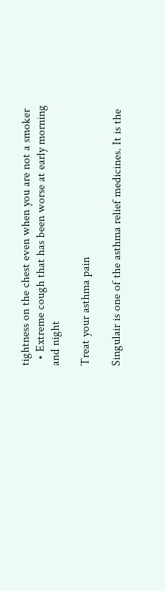tightness on the chest even when you are not a smoker
  • Extreme cough that has been worse at early morning and night

Treat your asthma pain

Singulair is one of the asthma relief medicines. It is the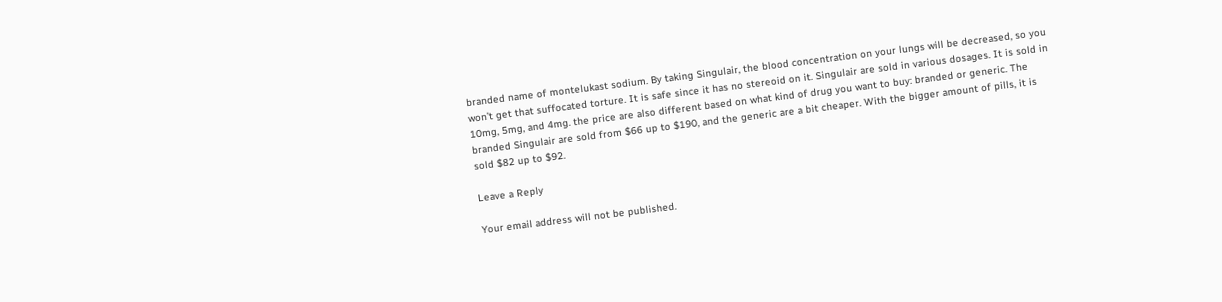branded name of montelukast sodium. By taking Singulair, the blood concentration on your lungs will be decreased, so you won’t get that suffocated torture. It is safe since it has no stereoid on it. Singulair are sold in various dosages. It is sold in 10mg, 5mg, and 4mg. the price are also different based on what kind of drug you want to buy: branded or generic. The branded Singulair are sold from $66 up to $190, and the generic are a bit cheaper. With the bigger amount of pills, it is sold $82 up to $92.

Leave a Reply

Your email address will not be published.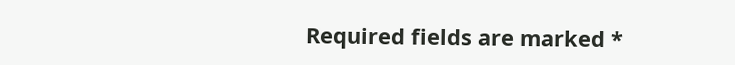Required fields are marked *